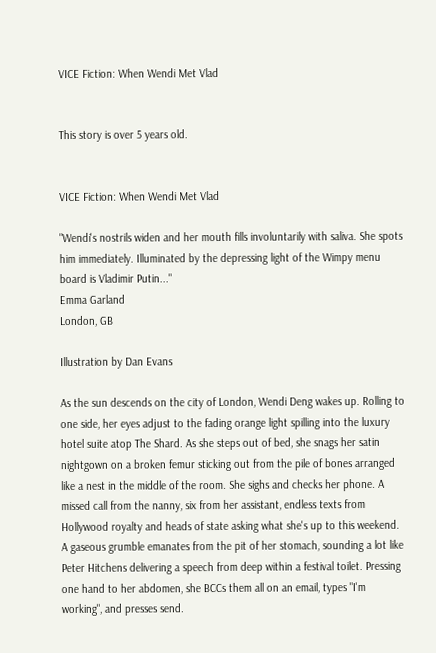VICE Fiction: When Wendi Met Vlad


This story is over 5 years old.


VICE Fiction: When Wendi Met Vlad

"Wendi's nostrils widen and her mouth fills involuntarily with saliva. She spots him immediately. Illuminated by the depressing light of the Wimpy menu board is Vladimir Putin..."
Emma Garland
London, GB

Illustration by Dan Evans

As the sun descends on the city of London, Wendi Deng wakes up. Rolling to one side, her eyes adjust to the fading orange light spilling into the luxury hotel suite atop The Shard. As she steps out of bed, she snags her satin nightgown on a broken femur sticking out from the pile of bones arranged like a nest in the middle of the room. She sighs and checks her phone. A missed call from the nanny, six from her assistant, endless texts from Hollywood royalty and heads of state asking what she's up to this weekend. A gaseous grumble emanates from the pit of her stomach, sounding a lot like Peter Hitchens delivering a speech from deep within a festival toilet. Pressing one hand to her abdomen, she BCCs them all on an email, types "I'm working", and presses send.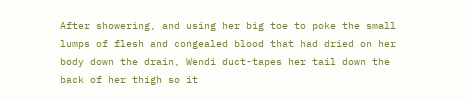After showering, and using her big toe to poke the small lumps of flesh and congealed blood that had dried on her body down the drain, Wendi duct-tapes her tail down the back of her thigh so it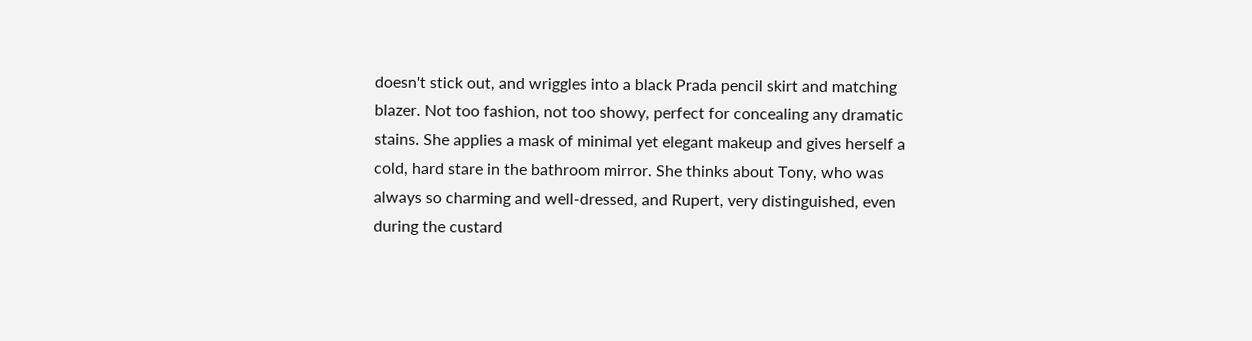doesn't stick out, and wriggles into a black Prada pencil skirt and matching blazer. Not too fashion, not too showy, perfect for concealing any dramatic stains. She applies a mask of minimal yet elegant makeup and gives herself a cold, hard stare in the bathroom mirror. She thinks about Tony, who was always so charming and well-dressed, and Rupert, very distinguished, even during the custard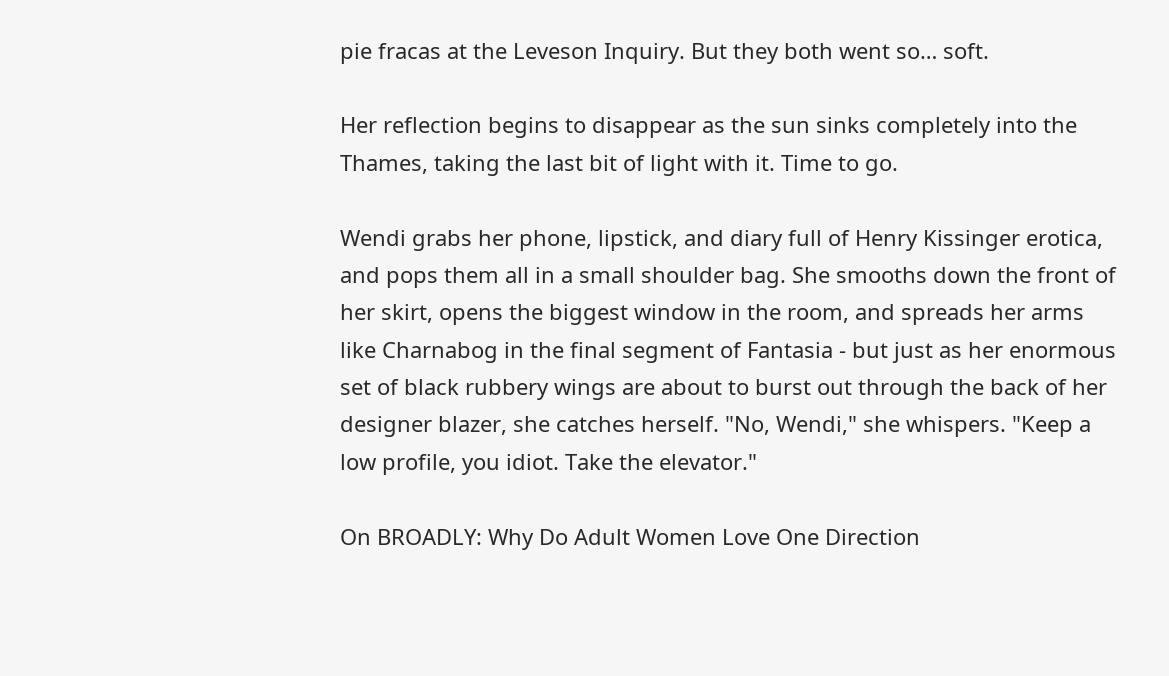pie fracas at the Leveson Inquiry. But they both went so… soft.

Her reflection begins to disappear as the sun sinks completely into the Thames, taking the last bit of light with it. Time to go.

Wendi grabs her phone, lipstick, and diary full of Henry Kissinger erotica, and pops them all in a small shoulder bag. She smooths down the front of her skirt, opens the biggest window in the room, and spreads her arms like Charnabog in the final segment of Fantasia - but just as her enormous set of black rubbery wings are about to burst out through the back of her designer blazer, she catches herself. "No, Wendi," she whispers. "Keep a low profile, you idiot. Take the elevator."

On BROADLY: Why Do Adult Women Love One Direction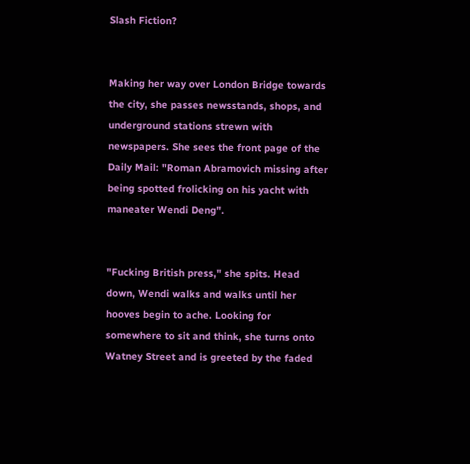Slash Fiction?


Making her way over London Bridge towards the city, she passes newsstands, shops, and underground stations strewn with newspapers. She sees the front page of the Daily Mail: "Roman Abramovich missing after being spotted frolicking on his yacht with maneater Wendi Deng".


"Fucking British press," she spits. Head down, Wendi walks and walks until her hooves begin to ache. Looking for somewhere to sit and think, she turns onto Watney Street and is greeted by the faded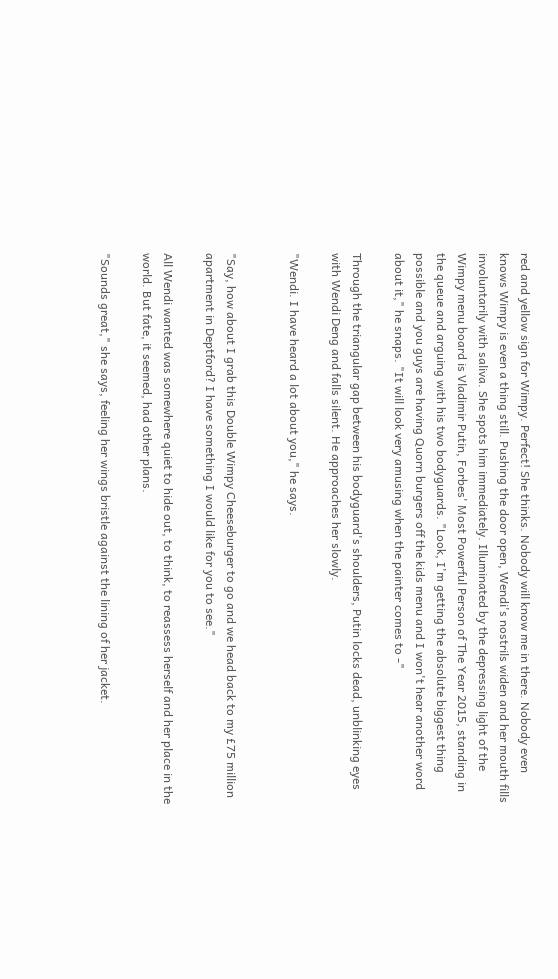red and yellow sign for Wimpy. Perfect! She thinks. Nobody will know me in there. Nobody even knows Wimpy is even a thing still. Pushing the door open, Wendi's nostrils widen and her mouth fills involuntarily with saliva. She spots him immediately. Illuminated by the depressing light of the Wimpy menu board is Vladimir Putin, Forbes' Most Powerful Person of The Year 2015, standing in the queue and arguing with his two bodyguards. "Look, I'm getting the absolute biggest thing possible and you guys are having Quorn burgers off the kids menu and I won't hear another word about it," he snaps. "It will look very amusing when the painter comes to -"

Through the triangular gap between his bodyguard's shoulders, Putin locks dead, unblinking eyes with Wendi Deng and falls silent. He approaches her slowly.

"Wendi. I have heard a lot about you," he says.


"Say, how about I grab this Double Wimpy Cheeseburger to go and we head back to my £75 million apartment in Deptford? I have something I would like for you to see."

All Wendi wanted was somewhere quiet to hide out, to think, to reassess herself and her place in the world. But fate, it seemed, had other plans.

"Sounds great," she says, feeling her wings bristle against the lining of her jacket.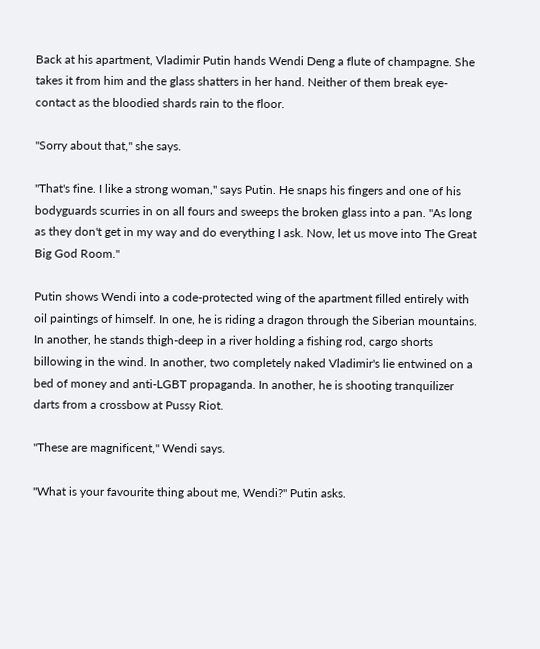Back at his apartment, Vladimir Putin hands Wendi Deng a flute of champagne. She takes it from him and the glass shatters in her hand. Neither of them break eye-contact as the bloodied shards rain to the floor.

"Sorry about that," she says.

"That's fine. I like a strong woman," says Putin. He snaps his fingers and one of his bodyguards scurries in on all fours and sweeps the broken glass into a pan. "As long as they don't get in my way and do everything I ask. Now, let us move into The Great Big God Room."

Putin shows Wendi into a code-protected wing of the apartment filled entirely with oil paintings of himself. In one, he is riding a dragon through the Siberian mountains. In another, he stands thigh-deep in a river holding a fishing rod, cargo shorts billowing in the wind. In another, two completely naked Vladimir's lie entwined on a bed of money and anti-LGBT propaganda. In another, he is shooting tranquilizer darts from a crossbow at Pussy Riot.

"These are magnificent," Wendi says.

"What is your favourite thing about me, Wendi?" Putin asks.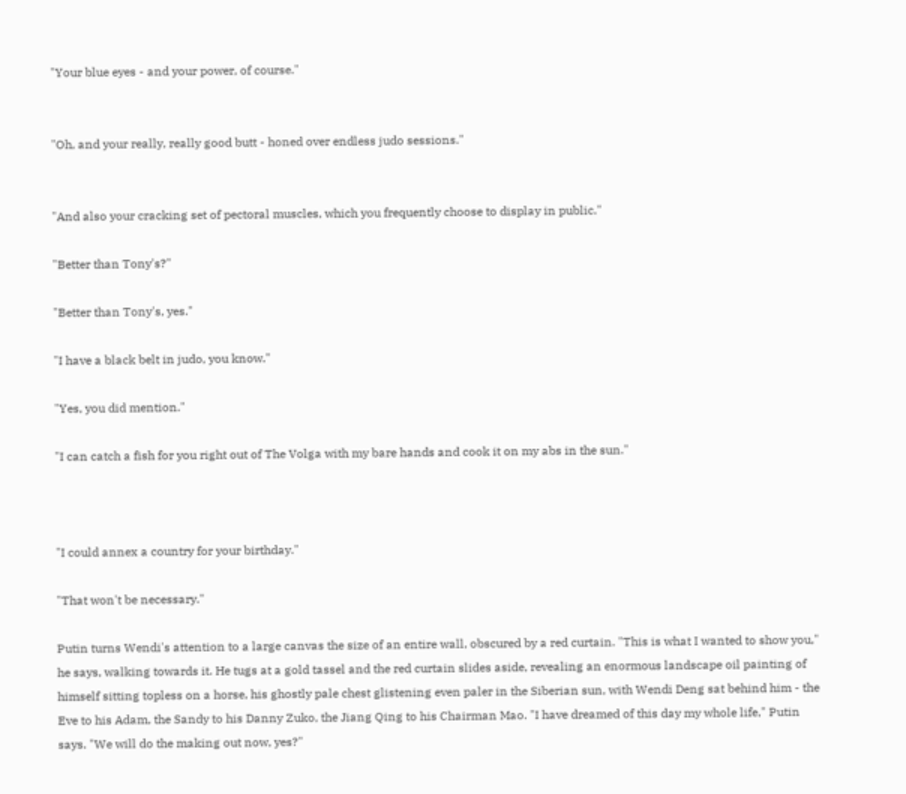"Your blue eyes - and your power, of course."


"Oh, and your really, really good butt - honed over endless judo sessions."


"And also your cracking set of pectoral muscles, which you frequently choose to display in public."

"Better than Tony's?"

"Better than Tony's, yes."

"I have a black belt in judo, you know."

"Yes, you did mention."

"I can catch a fish for you right out of The Volga with my bare hands and cook it on my abs in the sun."



"I could annex a country for your birthday."

"That won't be necessary."

Putin turns Wendi's attention to a large canvas the size of an entire wall, obscured by a red curtain. "This is what I wanted to show you," he says, walking towards it. He tugs at a gold tassel and the red curtain slides aside, revealing an enormous landscape oil painting of himself sitting topless on a horse, his ghostly pale chest glistening even paler in the Siberian sun, with Wendi Deng sat behind him - the Eve to his Adam, the Sandy to his Danny Zuko, the Jiang Qing to his Chairman Mao. "I have dreamed of this day my whole life," Putin says. "We will do the making out now, yes?"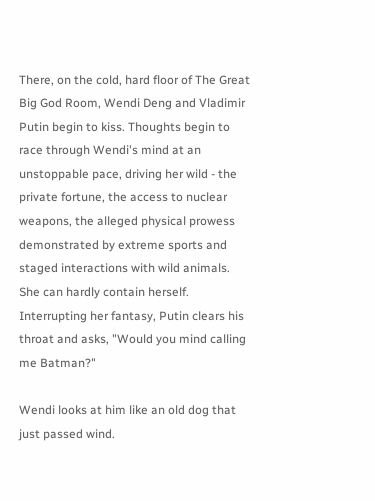There, on the cold, hard floor of The Great Big God Room, Wendi Deng and Vladimir Putin begin to kiss. Thoughts begin to race through Wendi's mind at an unstoppable pace, driving her wild - the private fortune, the access to nuclear weapons, the alleged physical prowess demonstrated by extreme sports and staged interactions with wild animals. She can hardly contain herself. Interrupting her fantasy, Putin clears his throat and asks, "Would you mind calling me Batman?"

Wendi looks at him like an old dog that just passed wind.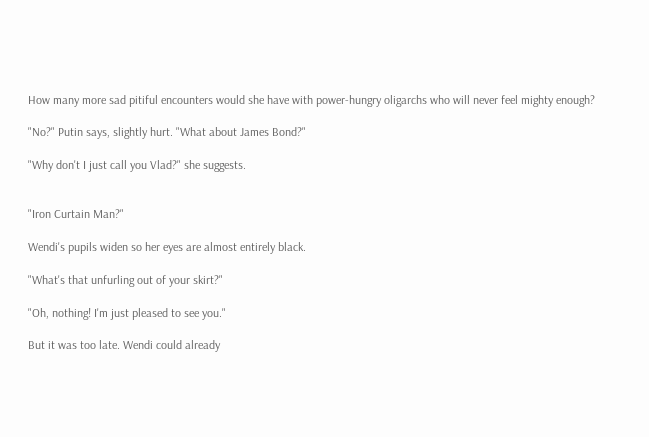How many more sad pitiful encounters would she have with power-hungry oligarchs who will never feel mighty enough?

"No?" Putin says, slightly hurt. "What about James Bond?"

"Why don't I just call you Vlad?" she suggests.


"Iron Curtain Man?"

Wendi's pupils widen so her eyes are almost entirely black.

"What's that unfurling out of your skirt?"

"Oh, nothing! I'm just pleased to see you."

But it was too late. Wendi could already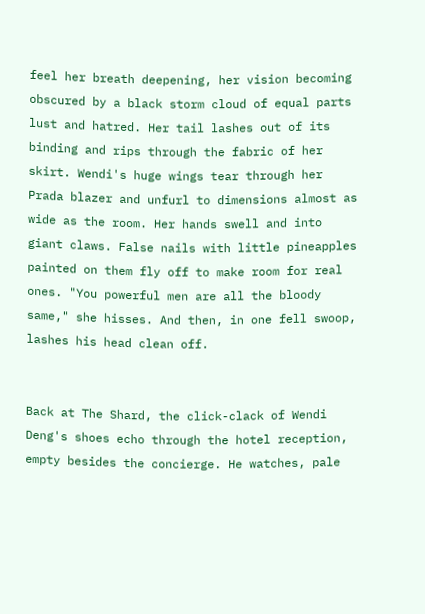feel her breath deepening, her vision becoming obscured by a black storm cloud of equal parts lust and hatred. Her tail lashes out of its binding and rips through the fabric of her skirt. Wendi's huge wings tear through her Prada blazer and unfurl to dimensions almost as wide as the room. Her hands swell and into giant claws. False nails with little pineapples painted on them fly off to make room for real ones. "You powerful men are all the bloody same," she hisses. And then, in one fell swoop, lashes his head clean off.


Back at The Shard, the click-clack of Wendi Deng's shoes echo through the hotel reception, empty besides the concierge. He watches, pale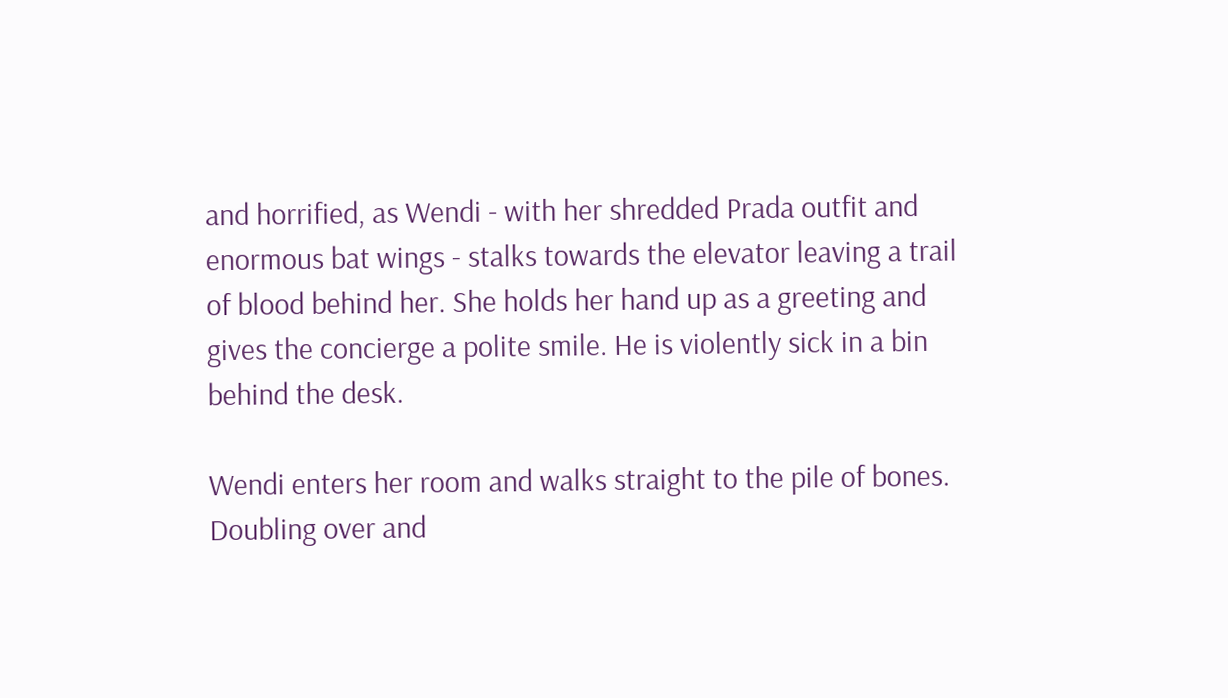and horrified, as Wendi - with her shredded Prada outfit and enormous bat wings - stalks towards the elevator leaving a trail of blood behind her. She holds her hand up as a greeting and gives the concierge a polite smile. He is violently sick in a bin behind the desk.

Wendi enters her room and walks straight to the pile of bones. Doubling over and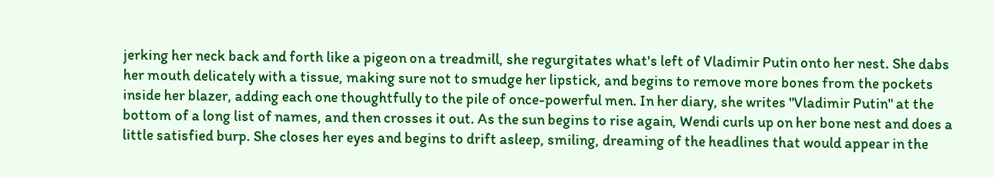jerking her neck back and forth like a pigeon on a treadmill, she regurgitates what's left of Vladimir Putin onto her nest. She dabs her mouth delicately with a tissue, making sure not to smudge her lipstick, and begins to remove more bones from the pockets inside her blazer, adding each one thoughtfully to the pile of once-powerful men. In her diary, she writes "Vladimir Putin" at the bottom of a long list of names, and then crosses it out. As the sun begins to rise again, Wendi curls up on her bone nest and does a little satisfied burp. She closes her eyes and begins to drift asleep, smiling, dreaming of the headlines that would appear in the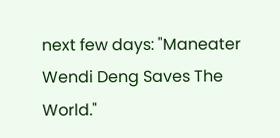next few days: "Maneater Wendi Deng Saves The World."